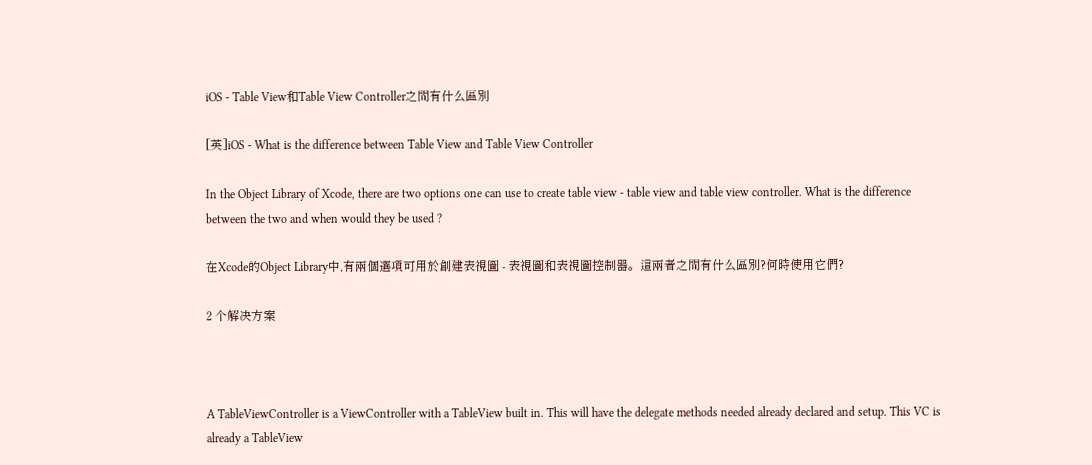iOS - Table View和Table View Controller之間有什么區別

[英]iOS - What is the difference between Table View and Table View Controller

In the Object Library of Xcode, there are two options one can use to create table view - table view and table view controller. What is the difference between the two and when would they be used ?

在Xcode的Object Library中,有兩個選項可用於創建表視圖 - 表視圖和表視圖控制器。這兩者之間有什么區別?何時使用它們?

2 个解决方案



A TableViewController is a ViewController with a TableView built in. This will have the delegate methods needed already declared and setup. This VC is already a TableView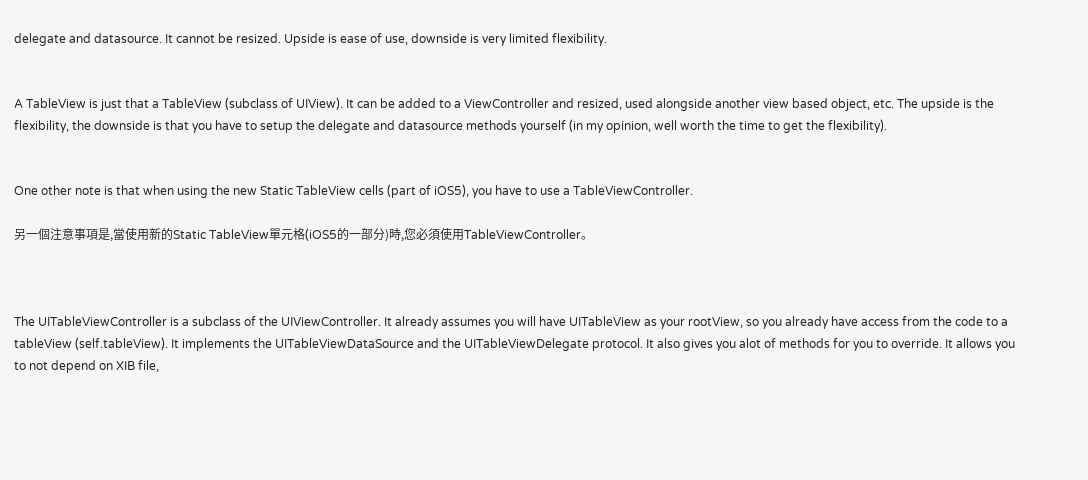delegate and datasource. It cannot be resized. Upside is ease of use, downside is very limited flexibility.


A TableView is just that a TableView (subclass of UIView). It can be added to a ViewController and resized, used alongside another view based object, etc. The upside is the flexibility, the downside is that you have to setup the delegate and datasource methods yourself (in my opinion, well worth the time to get the flexibility).


One other note is that when using the new Static TableView cells (part of iOS5), you have to use a TableViewController.

另一個注意事項是,當使用新的Static TableView單元格(iOS5的一部分)時,您必須使用TableViewController。



The UITableViewController is a subclass of the UIViewController. It already assumes you will have UITableView as your rootView, so you already have access from the code to a tableView (self.tableView). It implements the UITableViewDataSource and the UITableViewDelegate protocol. It also gives you alot of methods for you to override. It allows you to not depend on XIB file,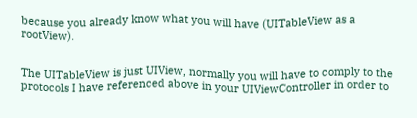because you already know what you will have (UITableView as a rootView).


The UITableView is just UIView, normally you will have to comply to the protocols I have referenced above in your UIViewController in order to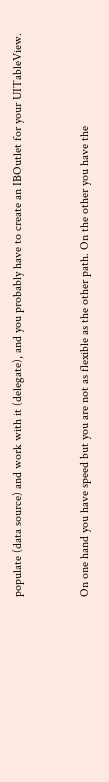populate (data source) and work with it (delegate), and you probably have to create an IBOutlet for your UITableView.


On one hand you have speed but you are not as flexible as the other path. On the other you have the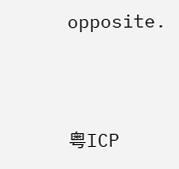opposite.




粤ICP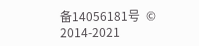备14056181号  © 2014-2021